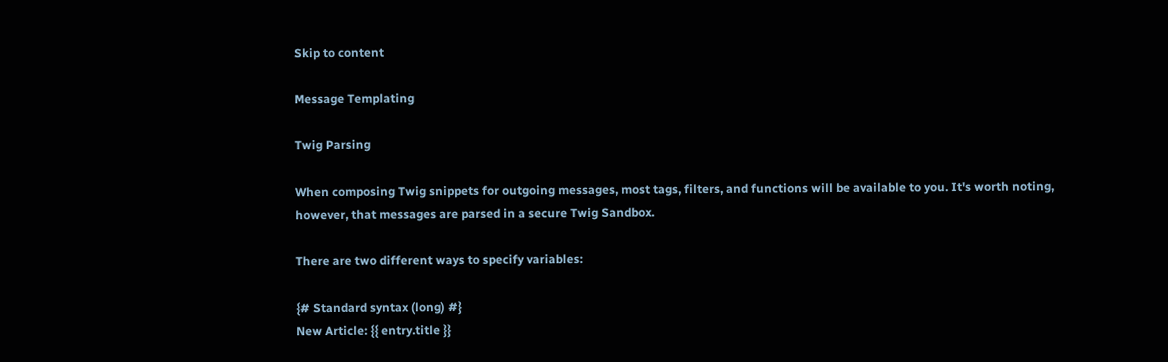Skip to content

Message Templating

Twig Parsing

When composing Twig snippets for outgoing messages, most tags, filters, and functions will be available to you. It's worth noting, however, that messages are parsed in a secure Twig Sandbox.

There are two different ways to specify variables:

{# Standard syntax (long) #}
New Article: {{ entry.title }}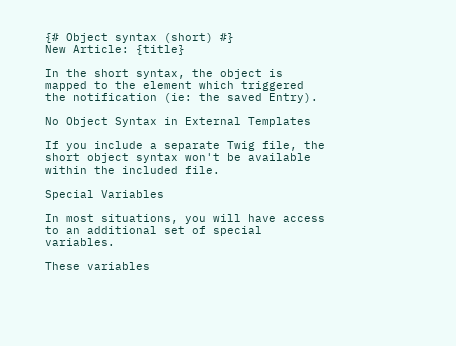{# Object syntax (short) #}
New Article: {title}

In the short syntax, the object is mapped to the element which triggered the notification (ie: the saved Entry).

No Object Syntax in External Templates

If you include a separate Twig file, the short object syntax won't be available within the included file.

Special Variables

In most situations, you will have access to an additional set of special variables.

These variables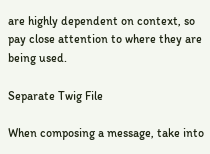are highly dependent on context, so pay close attention to where they are being used.

Separate Twig File

When composing a message, take into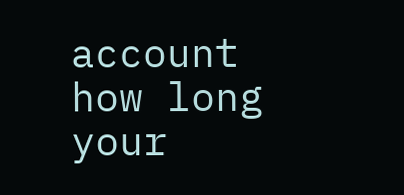account how long your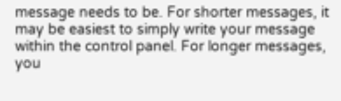message needs to be. For shorter messages, it may be easiest to simply write your message within the control panel. For longer messages, you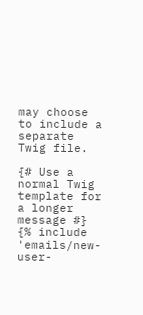may choose to include a separate Twig file.

{# Use a normal Twig template for a longer message #}
{% include 'emails/new-user-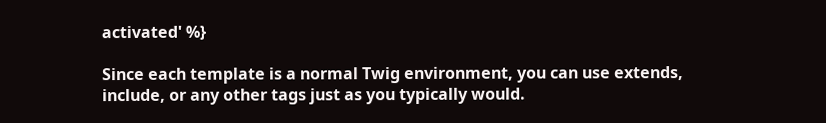activated' %}

Since each template is a normal Twig environment, you can use extends, include, or any other tags just as you typically would.